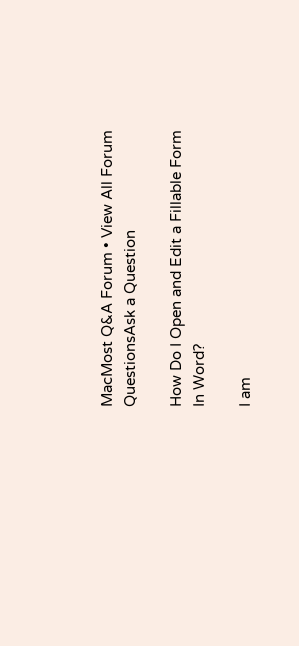MacMost Q&A Forum • View All Forum QuestionsAsk a Question

How Do I Open and Edit a Fillable Form In Word?

I am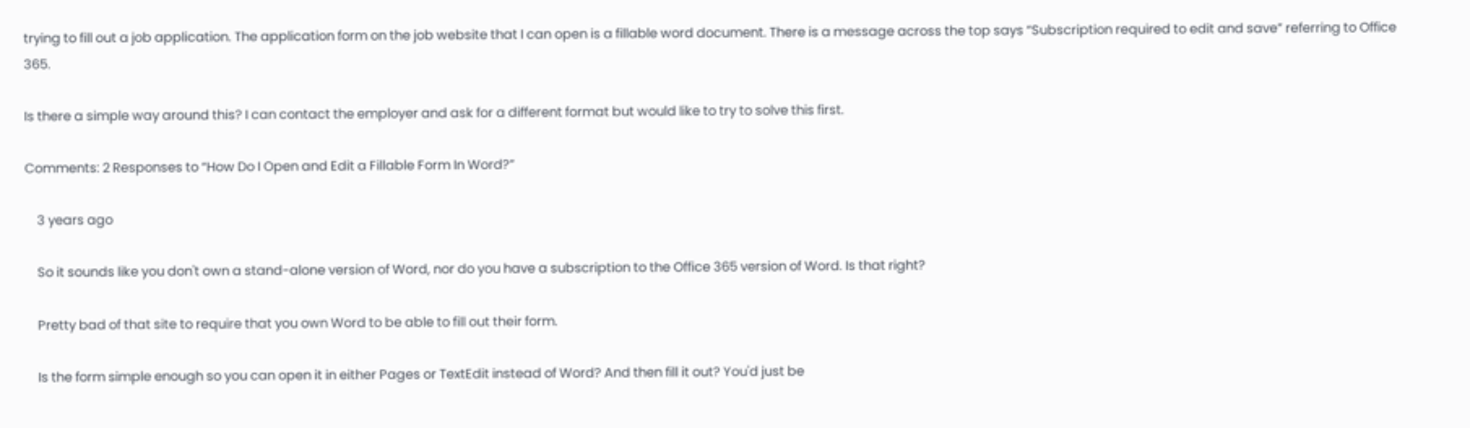trying to fill out a job application. The application form on the job website that I can open is a fillable word document. There is a message across the top says “Subscription required to edit and save” referring to Office 365.

Is there a simple way around this? I can contact the employer and ask for a different format but would like to try to solve this first.

Comments: 2 Responses to “How Do I Open and Edit a Fillable Form In Word?”

    3 years ago

    So it sounds like you don't own a stand-alone version of Word, nor do you have a subscription to the Office 365 version of Word. Is that right?

    Pretty bad of that site to require that you own Word to be able to fill out their form.

    Is the form simple enough so you can open it in either Pages or TextEdit instead of Word? And then fill it out? You'd just be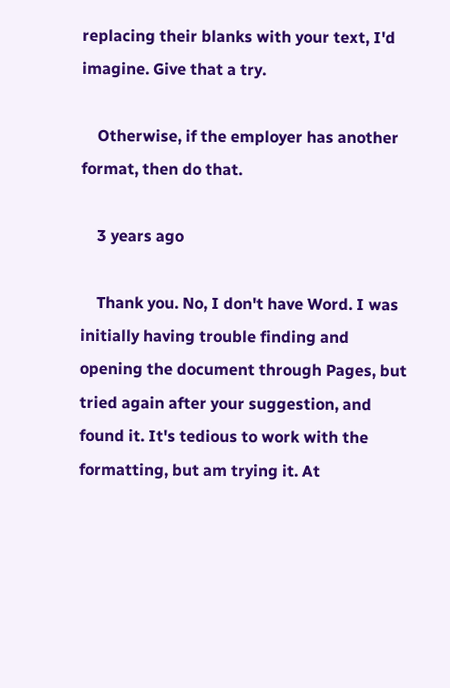replacing their blanks with your text, I'd imagine. Give that a try.

    Otherwise, if the employer has another format, then do that.

    3 years ago

    Thank you. No, I don't have Word. I was initially having trouble finding and opening the document through Pages, but tried again after your suggestion, and found it. It's tedious to work with the formatting, but am trying it. At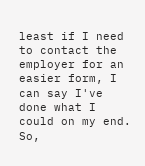least if I need to contact the employer for an easier form, I can say I've done what I could on my end. So,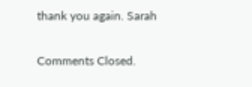thank you again. Sarah

Comments Closed.